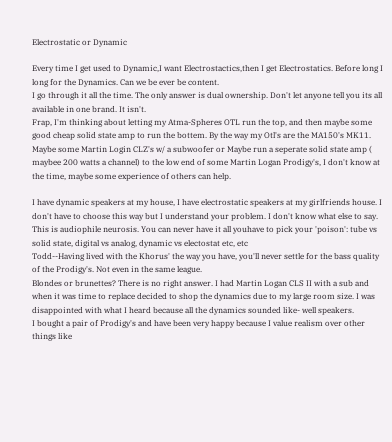Electrostatic or Dynamic

Every time I get used to Dynamic,I want Electrostactics,then I get Electrostatics. Before long I long for the Dynamics. Can we be ever be content.
I go through it all the time. The only answer is dual ownership. Don't let anyone tell you its all available in one brand. It isn't.
Frap, I'm thinking about letting my Atma-Spheres OTL run the top, and then maybe some good cheap solid state amp to run the bottem. By the way my Otl's are the MA150's MK11. Maybe some Martin Login CLZ's w/ a subwoofer or Maybe run a seperate solid state amp ( maybee 200 watts a channel) to the low end of some Martin Logan Prodigy's, I don't know at the time, maybe some experience of others can help.

I have dynamic speakers at my house, I have electrostatic speakers at my girlfriends house. I don't have to choose this way but I understand your problem. I don't know what else to say.
This is audiophile neurosis. You can never have it all youhave to pick your 'poison': tube vs solid state, digital vs analog, dynamic vs electostat etc, etc
Todd--Having lived with the Khorus' the way you have, you'll never settle for the bass quality of the Prodigy's. Not even in the same league.
Blondes or brunettes? There is no right answer. I had Martin Logan CLS II with a sub and when it was time to replace decided to shop the dynamics due to my large room size. I was disappointed with what I heard because all the dynamics sounded like- well speakers.
I bought a pair of Prodigy's and have been very happy because I value realism over other things like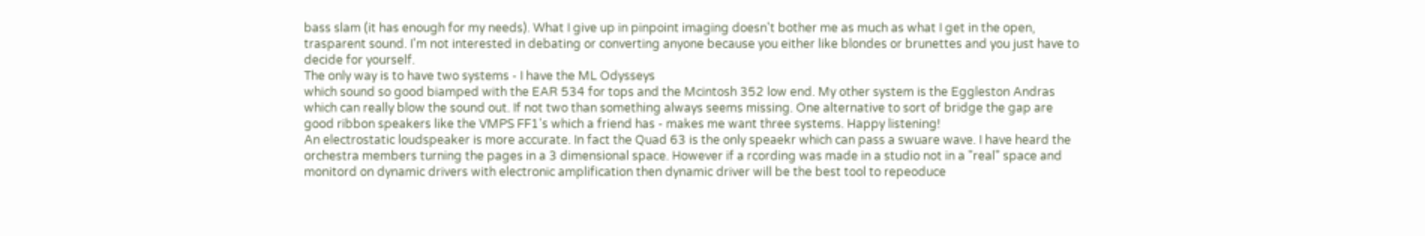bass slam (it has enough for my needs). What I give up in pinpoint imaging doesn't bother me as much as what I get in the open, trasparent sound. I'm not interested in debating or converting anyone because you either like blondes or brunettes and you just have to decide for yourself.
The only way is to have two systems - I have the ML Odysseys
which sound so good biamped with the EAR 534 for tops and the Mcintosh 352 low end. My other system is the Eggleston Andras which can really blow the sound out. If not two than something always seems missing. One alternative to sort of bridge the gap are good ribbon speakers like the VMPS FF1's which a friend has - makes me want three systems. Happy listening!
An electrostatic loudspeaker is more accurate. In fact the Quad 63 is the only speaekr which can pass a swuare wave. I have heard the orchestra members turning the pages in a 3 dimensional space. However if a rcording was made in a studio not in a "real" space and monitord on dynamic drivers with electronic amplification then dynamic driver will be the best tool to repeoduce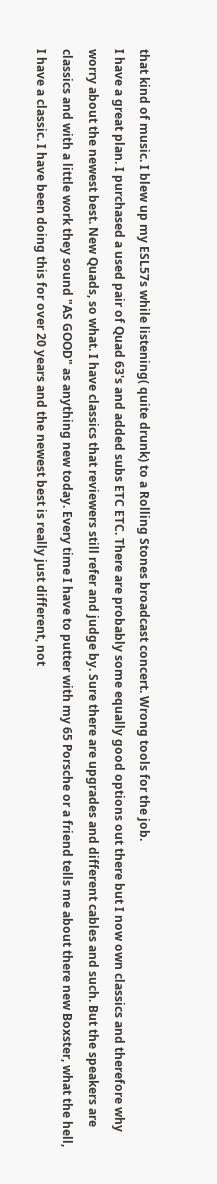that kind of music. I blew up my ESL57s while listening( quite drunk) to a Rolling Stones broadcast concert. Wrong tools for the job.
I have a great plan. I purchased a used pair of Quad 63's and added subs ETC ETC. There are probably some equally good options out there but I now own classics and therefore why worry about the newest best. New Quads, so what. I have classics that reviewers still refer and judge by. Sure there are upgrades and different cables and such. But the speakers are classics and with a little work they sound "AS GOOD" as anything new today. Every time I have to putter with my 65 Porsche or a friend tells me about there new Boxster, what the hell, I have a classic. I have been doing this for over 20 years and the newest best is really just different, not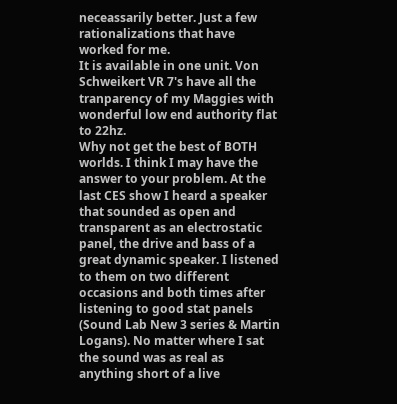neceassarily better. Just a few rationalizations that have worked for me.
It is available in one unit. Von Schweikert VR 7's have all the tranparency of my Maggies with wonderful low end authority flat to 22hz.
Why not get the best of BOTH worlds. I think I may have the answer to your problem. At the last CES show I heard a speaker that sounded as open and transparent as an electrostatic panel, the drive and bass of a great dynamic speaker. I listened to them on two different occasions and both times after listening to good stat panels (Sound Lab New 3 series & Martin Logans). No matter where I sat the sound was as real as anything short of a live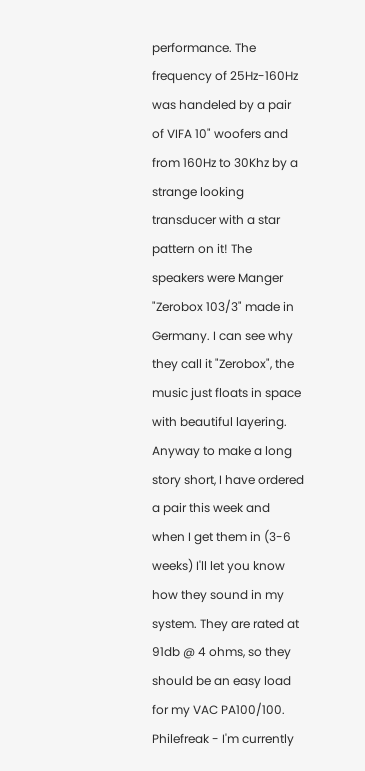performance. The frequency of 25Hz-160Hz was handeled by a pair of VIFA 10" woofers and from 160Hz to 30Khz by a strange looking transducer with a star pattern on it! The speakers were Manger "Zerobox 103/3" made in Germany. I can see why they call it "Zerobox", the music just floats in space with beautiful layering. Anyway to make a long story short, I have ordered a pair this week and when I get them in (3-6 weeks) I'll let you know how they sound in my system. They are rated at 91db @ 4 ohms, so they should be an easy load for my VAC PA100/100.
Philefreak - I'm currently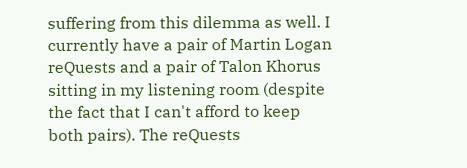suffering from this dilemma as well. I currently have a pair of Martin Logan reQuests and a pair of Talon Khorus sitting in my listening room (despite the fact that I can't afford to keep both pairs). The reQuests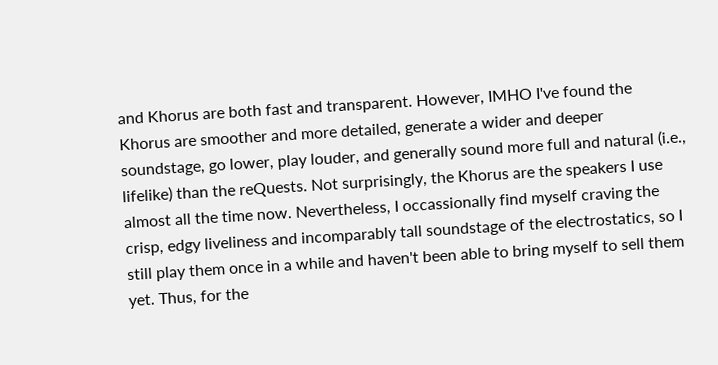and Khorus are both fast and transparent. However, IMHO I've found the Khorus are smoother and more detailed, generate a wider and deeper soundstage, go lower, play louder, and generally sound more full and natural (i.e., lifelike) than the reQuests. Not surprisingly, the Khorus are the speakers I use almost all the time now. Nevertheless, I occassionally find myself craving the crisp, edgy liveliness and incomparably tall soundstage of the electrostatics, so I still play them once in a while and haven't been able to bring myself to sell them yet. Thus, for the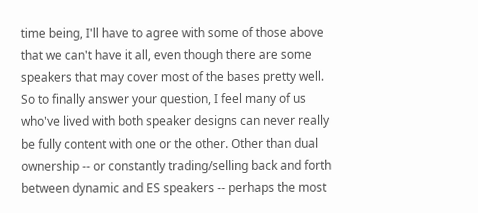time being, I'll have to agree with some of those above that we can't have it all, even though there are some speakers that may cover most of the bases pretty well. So to finally answer your question, I feel many of us who've lived with both speaker designs can never really be fully content with one or the other. Other than dual ownership -- or constantly trading/selling back and forth between dynamic and ES speakers -- perhaps the most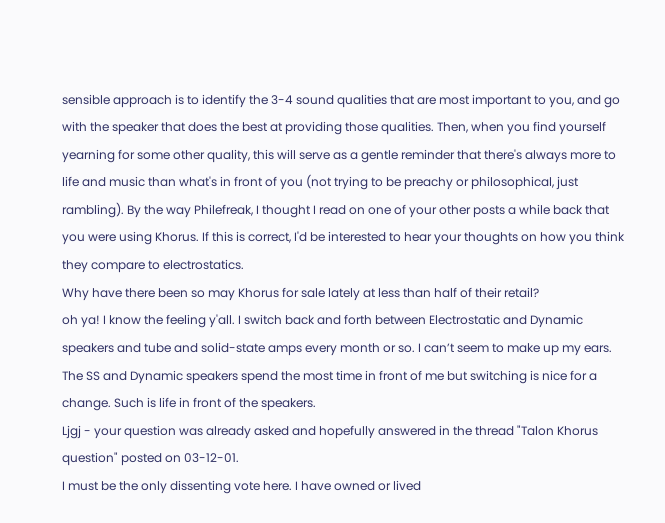sensible approach is to identify the 3-4 sound qualities that are most important to you, and go with the speaker that does the best at providing those qualities. Then, when you find yourself yearning for some other quality, this will serve as a gentle reminder that there's always more to life and music than what's in front of you (not trying to be preachy or philosophical, just rambling). By the way Philefreak, I thought I read on one of your other posts a while back that you were using Khorus. If this is correct, I'd be interested to hear your thoughts on how you think they compare to electrostatics.
Why have there been so may Khorus for sale lately at less than half of their retail?
oh ya! I know the feeling y'all. I switch back and forth between Electrostatic and Dynamic speakers and tube and solid-state amps every month or so. I can’t seem to make up my ears. The SS and Dynamic speakers spend the most time in front of me but switching is nice for a change. Such is life in front of the speakers.
Ljgj - your question was already asked and hopefully answered in the thread "Talon Khorus question" posted on 03-12-01.
I must be the only dissenting vote here. I have owned or lived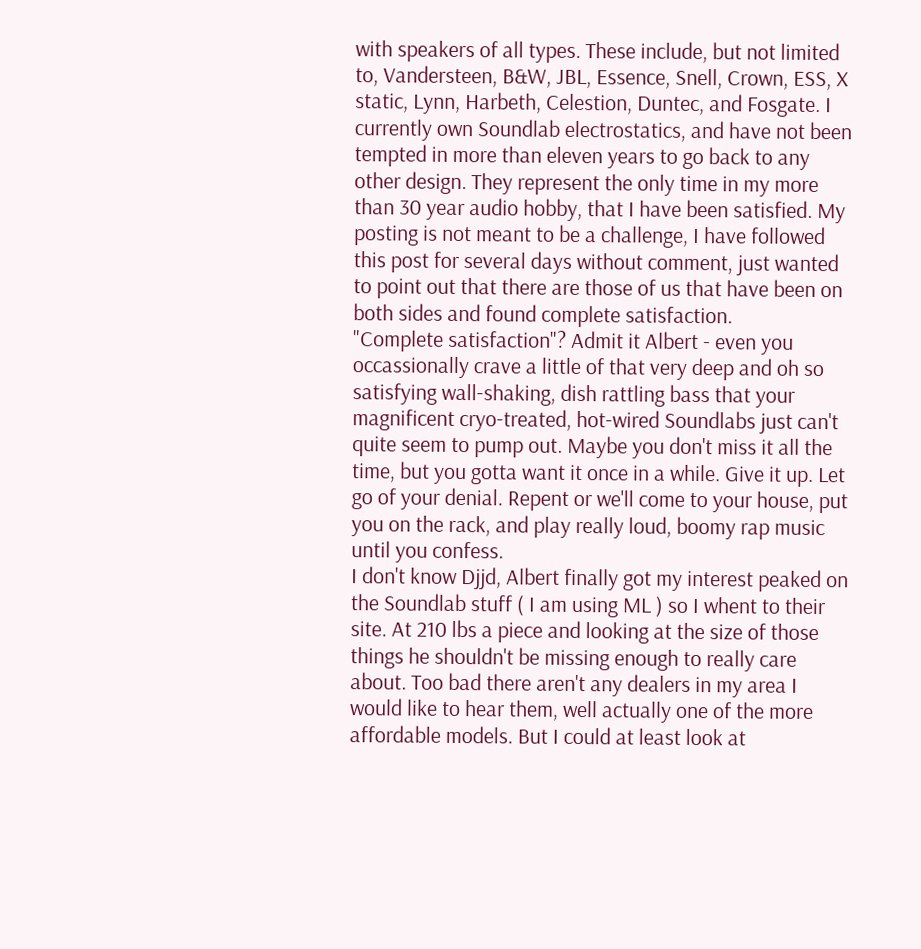with speakers of all types. These include, but not limited to, Vandersteen, B&W, JBL, Essence, Snell, Crown, ESS, X static, Lynn, Harbeth, Celestion, Duntec, and Fosgate. I currently own Soundlab electrostatics, and have not been tempted in more than eleven years to go back to any other design. They represent the only time in my more than 30 year audio hobby, that I have been satisfied. My posting is not meant to be a challenge, I have followed this post for several days without comment, just wanted to point out that there are those of us that have been on both sides and found complete satisfaction.
"Complete satisfaction"? Admit it Albert - even you occassionally crave a little of that very deep and oh so satisfying wall-shaking, dish rattling bass that your magnificent cryo-treated, hot-wired Soundlabs just can't quite seem to pump out. Maybe you don't miss it all the time, but you gotta want it once in a while. Give it up. Let go of your denial. Repent or we'll come to your house, put you on the rack, and play really loud, boomy rap music until you confess.
I don't know Djjd, Albert finally got my interest peaked on the Soundlab stuff ( I am using ML ) so I whent to their site. At 210 lbs a piece and looking at the size of those things he shouldn't be missing enough to really care about. Too bad there aren't any dealers in my area I would like to hear them, well actually one of the more affordable models. But I could at least look at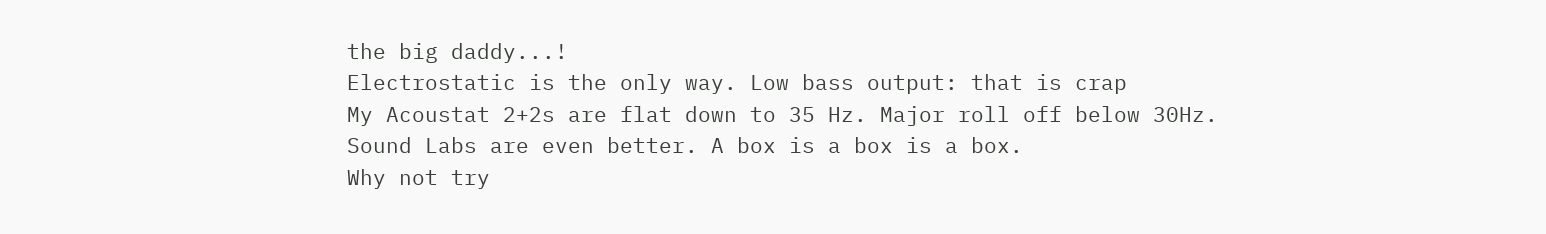the big daddy...!
Electrostatic is the only way. Low bass output: that is crap
My Acoustat 2+2s are flat down to 35 Hz. Major roll off below 30Hz. Sound Labs are even better. A box is a box is a box.
Why not try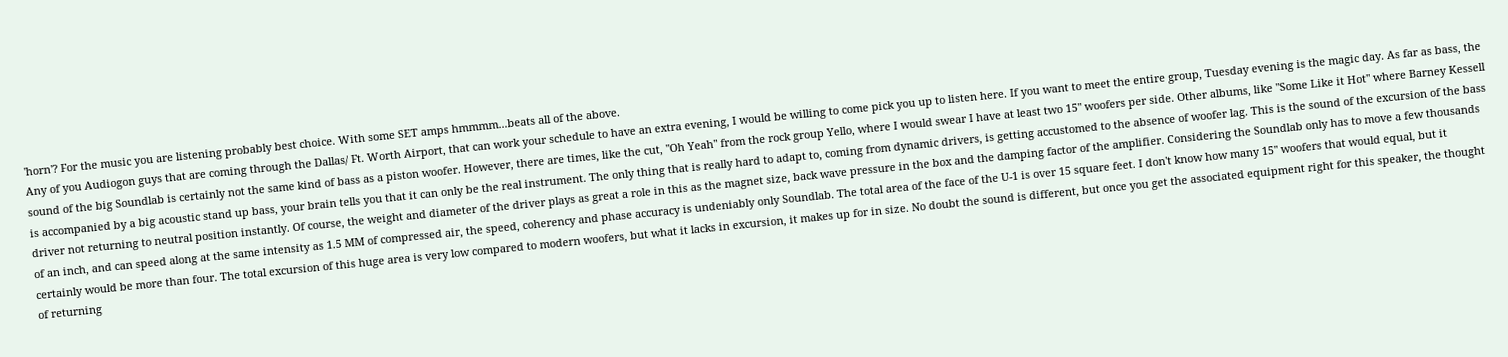'horn'? For the music you are listening probably best choice. With some SET amps hmmmm...beats all of the above.
Any of you Audiogon guys that are coming through the Dallas/ Ft. Worth Airport, that can work your schedule to have an extra evening, I would be willing to come pick you up to listen here. If you want to meet the entire group, Tuesday evening is the magic day. As far as bass, the sound of the big Soundlab is certainly not the same kind of bass as a piston woofer. However, there are times, like the cut, "Oh Yeah" from the rock group Yello, where I would swear I have at least two 15" woofers per side. Other albums, like "Some Like it Hot" where Barney Kessell is accompanied by a big acoustic stand up bass, your brain tells you that it can only be the real instrument. The only thing that is really hard to adapt to, coming from dynamic drivers, is getting accustomed to the absence of woofer lag. This is the sound of the excursion of the bass driver not returning to neutral position instantly. Of course, the weight and diameter of the driver plays as great a role in this as the magnet size, back wave pressure in the box and the damping factor of the amplifier. Considering the Soundlab only has to move a few thousands of an inch, and can speed along at the same intensity as 1.5 MM of compressed air, the speed, coherency and phase accuracy is undeniably only Soundlab. The total area of the face of the U-1 is over 15 square feet. I don't know how many 15" woofers that would equal, but it certainly would be more than four. The total excursion of this huge area is very low compared to modern woofers, but what it lacks in excursion, it makes up for in size. No doubt the sound is different, but once you get the associated equipment right for this speaker, the thought of returning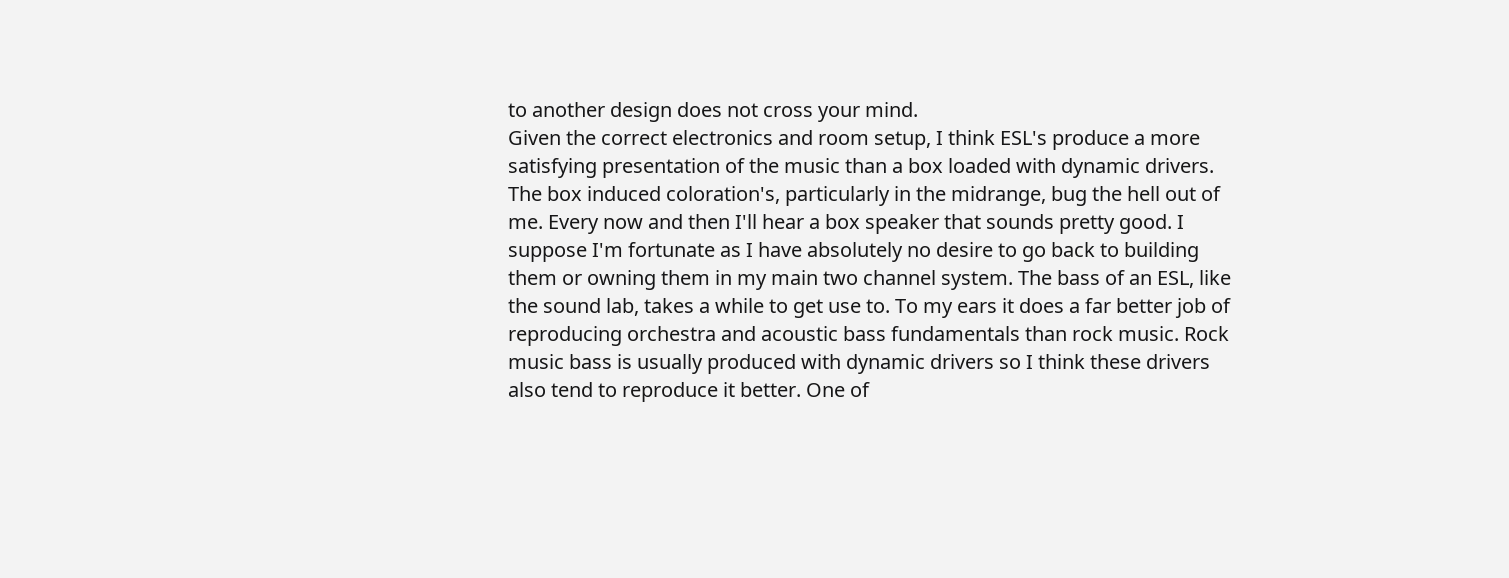to another design does not cross your mind.
Given the correct electronics and room setup, I think ESL's produce a more satisfying presentation of the music than a box loaded with dynamic drivers. The box induced coloration's, particularly in the midrange, bug the hell out of me. Every now and then I'll hear a box speaker that sounds pretty good. I suppose I'm fortunate as I have absolutely no desire to go back to building them or owning them in my main two channel system. The bass of an ESL, like the sound lab, takes a while to get use to. To my ears it does a far better job of reproducing orchestra and acoustic bass fundamentals than rock music. Rock music bass is usually produced with dynamic drivers so I think these drivers also tend to reproduce it better. One of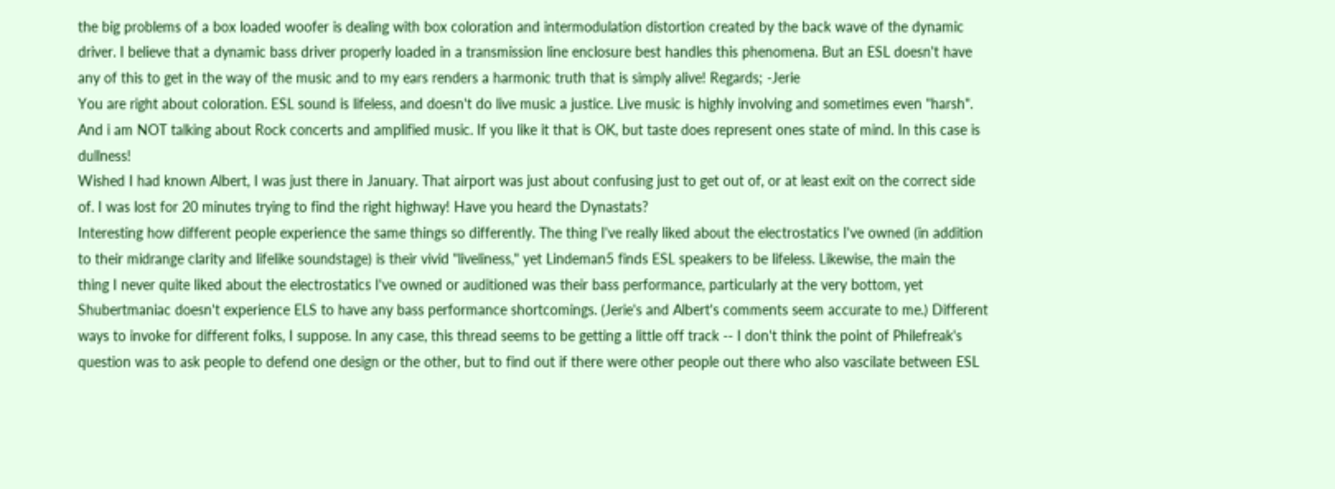the big problems of a box loaded woofer is dealing with box coloration and intermodulation distortion created by the back wave of the dynamic driver. I believe that a dynamic bass driver properly loaded in a transmission line enclosure best handles this phenomena. But an ESL doesn't have any of this to get in the way of the music and to my ears renders a harmonic truth that is simply alive! Regards; -Jerie
You are right about coloration. ESL sound is lifeless, and doesn't do live music a justice. Live music is highly involving and sometimes even "harsh". And i am NOT talking about Rock concerts and amplified music. If you like it that is OK, but taste does represent ones state of mind. In this case is dullness!
Wished I had known Albert, I was just there in January. That airport was just about confusing just to get out of, or at least exit on the correct side of. I was lost for 20 minutes trying to find the right highway! Have you heard the Dynastats?
Interesting how different people experience the same things so differently. The thing I've really liked about the electrostatics I've owned (in addition to their midrange clarity and lifelike soundstage) is their vivid "liveliness," yet Lindeman5 finds ESL speakers to be lifeless. Likewise, the main the thing I never quite liked about the electrostatics I've owned or auditioned was their bass performance, particularly at the very bottom, yet Shubertmaniac doesn't experience ELS to have any bass performance shortcomings. (Jerie's and Albert's comments seem accurate to me.) Different ways to invoke for different folks, I suppose. In any case, this thread seems to be getting a little off track -- I don't think the point of Philefreak's question was to ask people to defend one design or the other, but to find out if there were other people out there who also vascilate between ESL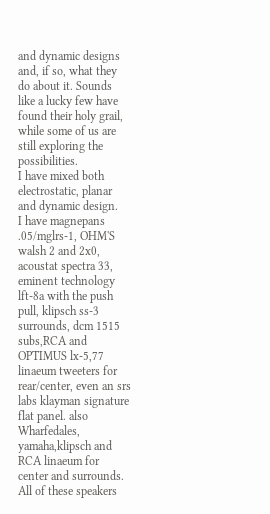and dynamic designs and, if so, what they do about it. Sounds like a lucky few have found their holy grail, while some of us are still exploring the possibilities.
I have mixed both electrostatic, planar and dynamic design.
I have magnepans .05/mglrs-1, OHM'S walsh 2 and 2x0, acoustat spectra 33, eminent technology lft-8a with the push pull, klipsch ss-3 surrounds, dcm 1515 subs,RCA and OPTIMUS lx-5,77 linaeum tweeters for rear/center, even an srs labs klayman signature flat panel. also Wharfedales, yamaha,klipsch and RCA linaeum for center and surrounds. All of these speakers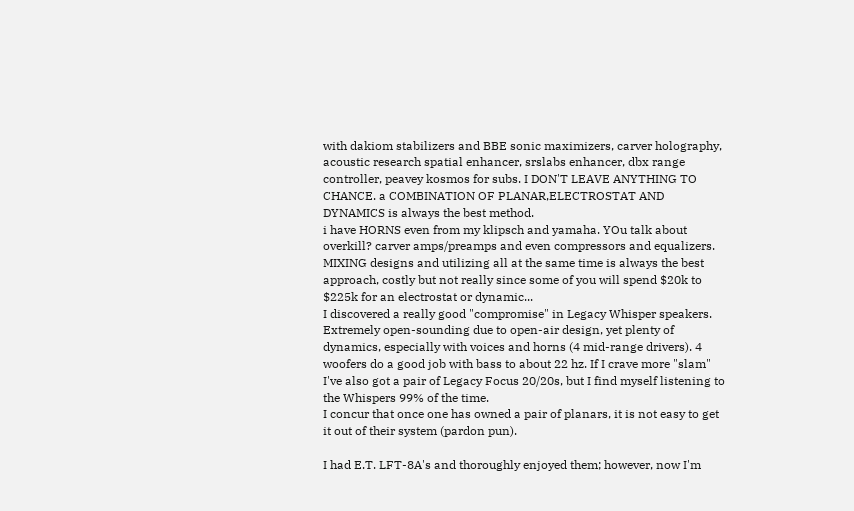with dakiom stabilizers and BBE sonic maximizers, carver holography, acoustic research spatial enhancer, srslabs enhancer, dbx range controller, peavey kosmos for subs. I DON'T LEAVE ANYTHING TO CHANCE. a COMBINATION OF PLANAR,ELECTROSTAT AND DYNAMICS is always the best method.
i have HORNS even from my klipsch and yamaha. YOu talk about overkill? carver amps/preamps and even compressors and equalizers. MIXING designs and utilizing all at the same time is always the best approach, costly but not really since some of you will spend $20k to $225k for an electrostat or dynamic...
I discovered a really good "compromise" in Legacy Whisper speakers. Extremely open-sounding due to open-air design, yet plenty of dynamics, especially with voices and horns (4 mid-range drivers). 4 woofers do a good job with bass to about 22 hz. If I crave more "slam" I've also got a pair of Legacy Focus 20/20s, but I find myself listening to the Whispers 99% of the time.
I concur that once one has owned a pair of planars, it is not easy to get it out of their system (pardon pun).

I had E.T. LFT-8A's and thoroughly enjoyed them; however, now I'm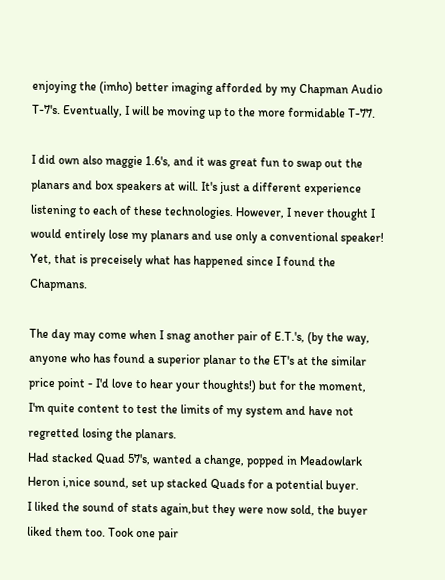enjoying the (imho) better imaging afforded by my Chapman Audio T-7's. Eventually, I will be moving up to the more formidable T-77.

I did own also maggie 1.6's, and it was great fun to swap out the planars and box speakers at will. It's just a different experience listening to each of these technologies. However, I never thought I would entirely lose my planars and use only a conventional speaker! Yet, that is preceisely what has happened since I found the Chapmans.

The day may come when I snag another pair of E.T.'s, (by the way, anyone who has found a superior planar to the ET's at the similar price point - I'd love to hear your thoughts!) but for the moment, I'm quite content to test the limits of my system and have not regretted losing the planars.
Had stacked Quad 57's, wanted a change, popped in Meadowlark Heron i,nice sound, set up stacked Quads for a potential buyer.
I liked the sound of stats again,but they were now sold, the buyer liked them too. Took one pair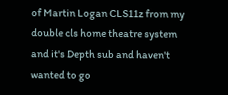of Martin Logan CLS11z from my double cls home theatre system and it's Depth sub and haven't wanted to go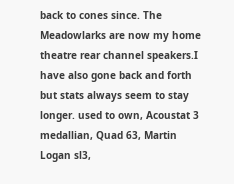back to cones since. The Meadowlarks are now my home theatre rear channel speakers.I have also gone back and forth but stats always seem to stay longer. used to own, Acoustat 3 medallian, Quad 63, Martin Logan sl3,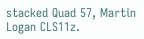stacked Quad 57, Martin Logan CLS11z.